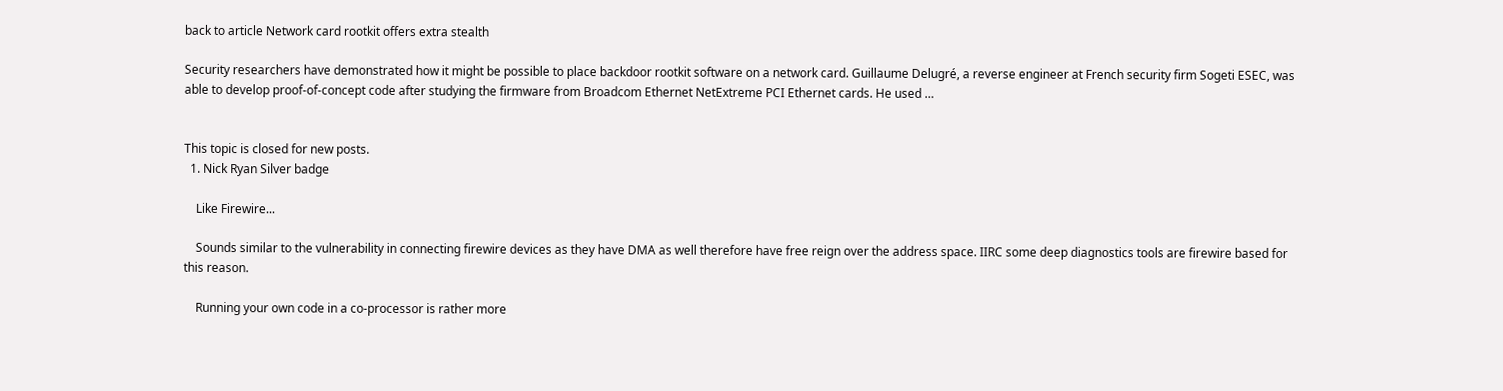back to article Network card rootkit offers extra stealth

Security researchers have demonstrated how it might be possible to place backdoor rootkit software on a network card. Guillaume Delugré, a reverse engineer at French security firm Sogeti ESEC, was able to develop proof-of-concept code after studying the firmware from Broadcom Ethernet NetExtreme PCI Ethernet cards. He used …


This topic is closed for new posts.
  1. Nick Ryan Silver badge

    Like Firewire...

    Sounds similar to the vulnerability in connecting firewire devices as they have DMA as well therefore have free reign over the address space. IIRC some deep diagnostics tools are firewire based for this reason.

    Running your own code in a co-processor is rather more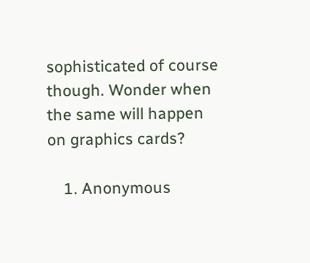sophisticated of course though. Wonder when the same will happen on graphics cards?

    1. Anonymous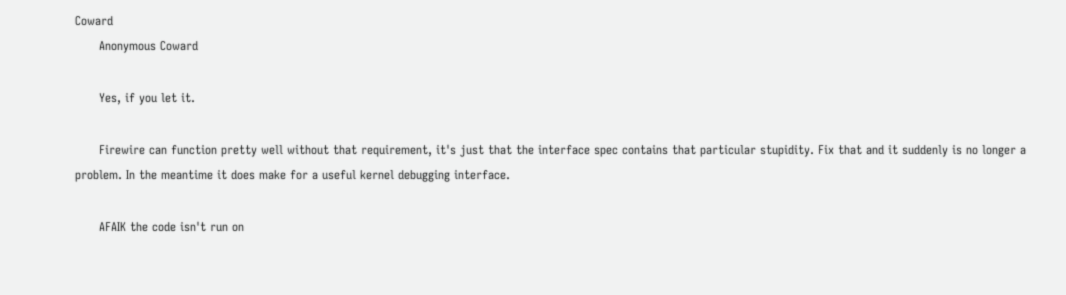Coward
      Anonymous Coward

      Yes, if you let it.

      Firewire can function pretty well without that requirement, it's just that the interface spec contains that particular stupidity. Fix that and it suddenly is no longer a problem. In the meantime it does make for a useful kernel debugging interface.

      AFAIK the code isn't run on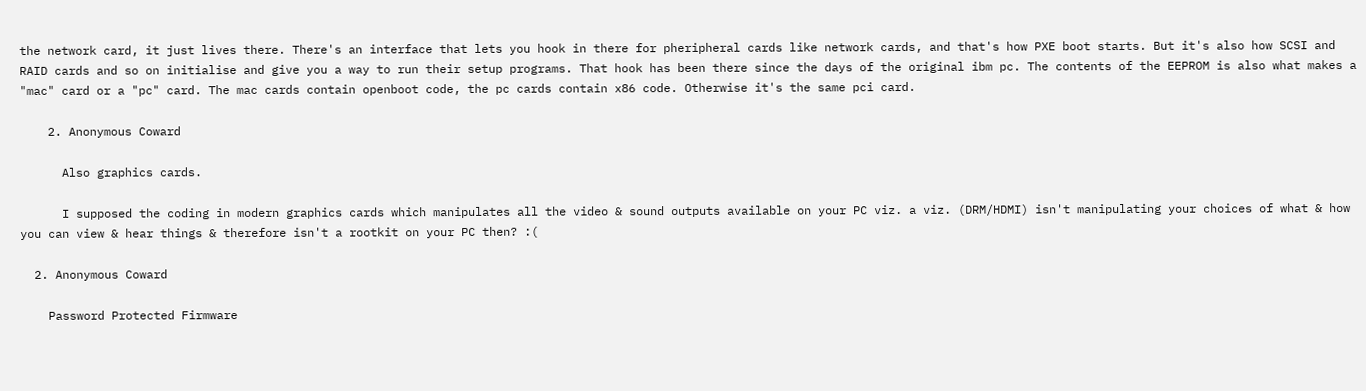the network card, it just lives there. There's an interface that lets you hook in there for pheripheral cards like network cards, and that's how PXE boot starts. But it's also how SCSI and RAID cards and so on initialise and give you a way to run their setup programs. That hook has been there since the days of the original ibm pc. The contents of the EEPROM is also what makes a "mac" card or a "pc" card. The mac cards contain openboot code, the pc cards contain x86 code. Otherwise it's the same pci card.

    2. Anonymous Coward

      Also graphics cards.

      I supposed the coding in modern graphics cards which manipulates all the video & sound outputs available on your PC viz. a viz. (DRM/HDMI) isn't manipulating your choices of what & how you can view & hear things & therefore isn't a rootkit on your PC then? :(

  2. Anonymous Coward

    Password Protected Firmware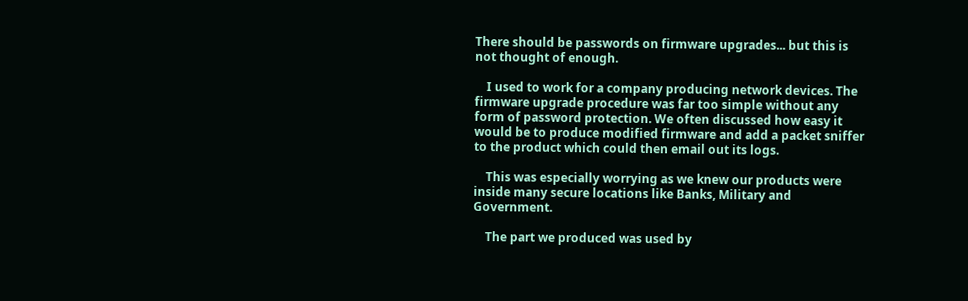There should be passwords on firmware upgrades... but this is not thought of enough.

    I used to work for a company producing network devices. The firmware upgrade procedure was far too simple without any form of password protection. We often discussed how easy it would be to produce modified firmware and add a packet sniffer to the product which could then email out its logs.

    This was especially worrying as we knew our products were inside many secure locations like Banks, Military and Government.

    The part we produced was used by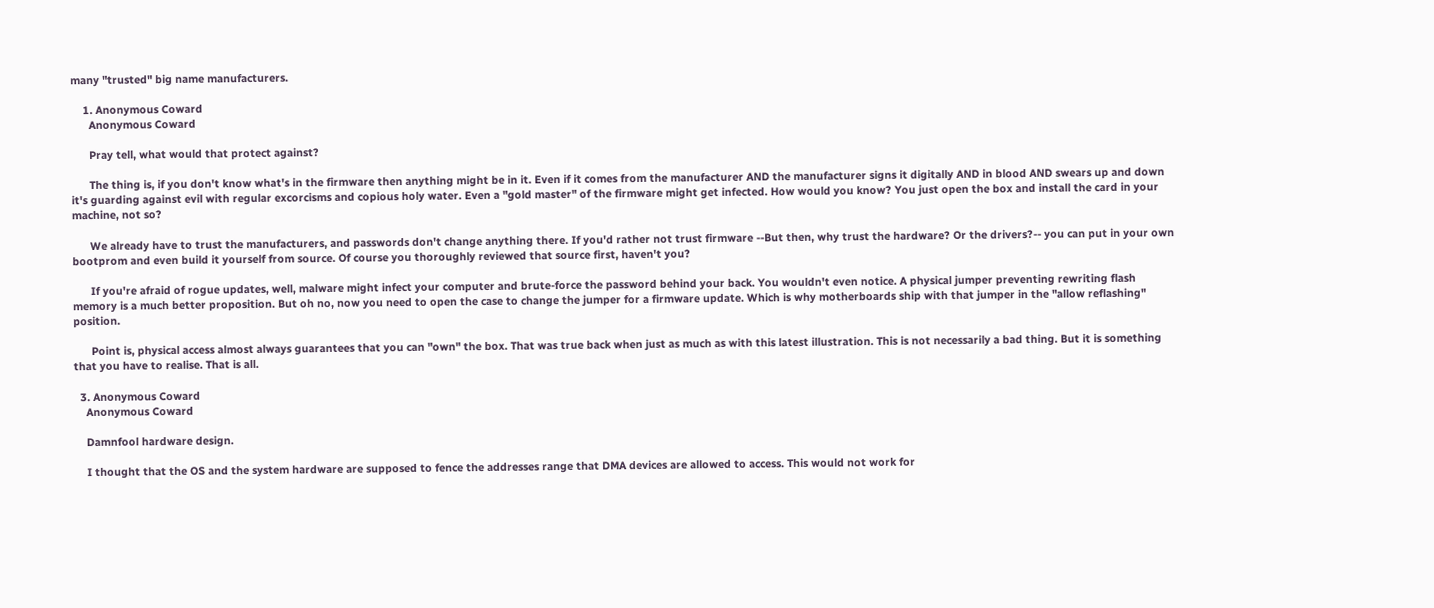many "trusted" big name manufacturers.

    1. Anonymous Coward
      Anonymous Coward

      Pray tell, what would that protect against?

      The thing is, if you don't know what's in the firmware then anything might be in it. Even if it comes from the manufacturer AND the manufacturer signs it digitally AND in blood AND swears up and down it's guarding against evil with regular excorcisms and copious holy water. Even a "gold master" of the firmware might get infected. How would you know? You just open the box and install the card in your machine, not so?

      We already have to trust the manufacturers, and passwords don't change anything there. If you'd rather not trust firmware --But then, why trust the hardware? Or the drivers?-- you can put in your own bootprom and even build it yourself from source. Of course you thoroughly reviewed that source first, haven't you?

      If you're afraid of rogue updates, well, malware might infect your computer and brute-force the password behind your back. You wouldn't even notice. A physical jumper preventing rewriting flash memory is a much better proposition. But oh no, now you need to open the case to change the jumper for a firmware update. Which is why motherboards ship with that jumper in the "allow reflashing" position.

      Point is, physical access almost always guarantees that you can "own" the box. That was true back when just as much as with this latest illustration. This is not necessarily a bad thing. But it is something that you have to realise. That is all.

  3. Anonymous Coward
    Anonymous Coward

    Damnfool hardware design.

    I thought that the OS and the system hardware are supposed to fence the addresses range that DMA devices are allowed to access. This would not work for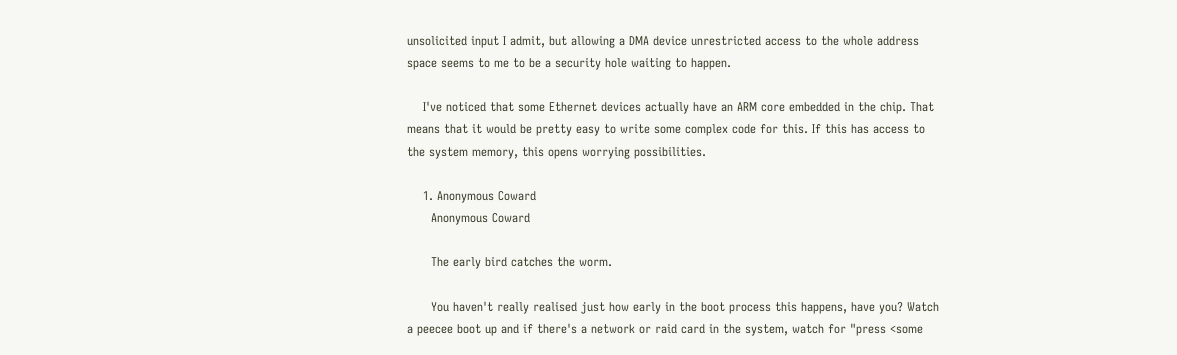unsolicited input I admit, but allowing a DMA device unrestricted access to the whole address space seems to me to be a security hole waiting to happen.

    I've noticed that some Ethernet devices actually have an ARM core embedded in the chip. That means that it would be pretty easy to write some complex code for this. If this has access to the system memory, this opens worrying possibilities.

    1. Anonymous Coward
      Anonymous Coward

      The early bird catches the worm.

      You haven't really realised just how early in the boot process this happens, have you? Watch a peecee boot up and if there's a network or raid card in the system, watch for "press <some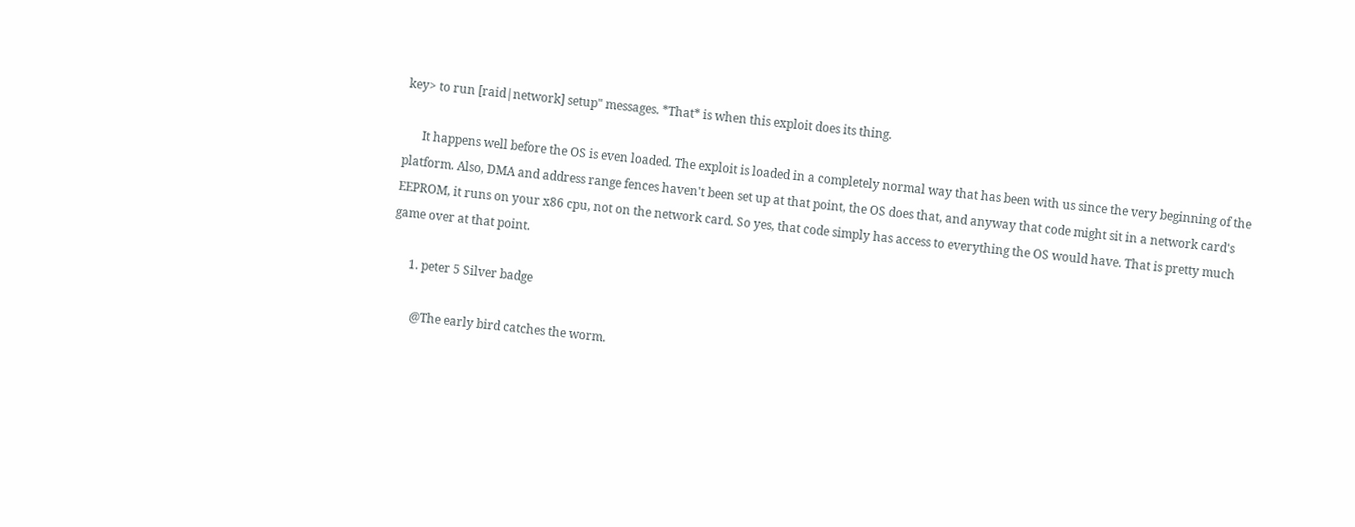key> to run [raid|network] setup" messages. *That* is when this exploit does its thing.

      It happens well before the OS is even loaded. The exploit is loaded in a completely normal way that has been with us since the very beginning of the platform. Also, DMA and address range fences haven't been set up at that point, the OS does that, and anyway that code might sit in a network card's EEPROM, it runs on your x86 cpu, not on the network card. So yes, that code simply has access to everything the OS would have. That is pretty much game over at that point.

      1. peter 5 Silver badge

        @The early bird catches the worm.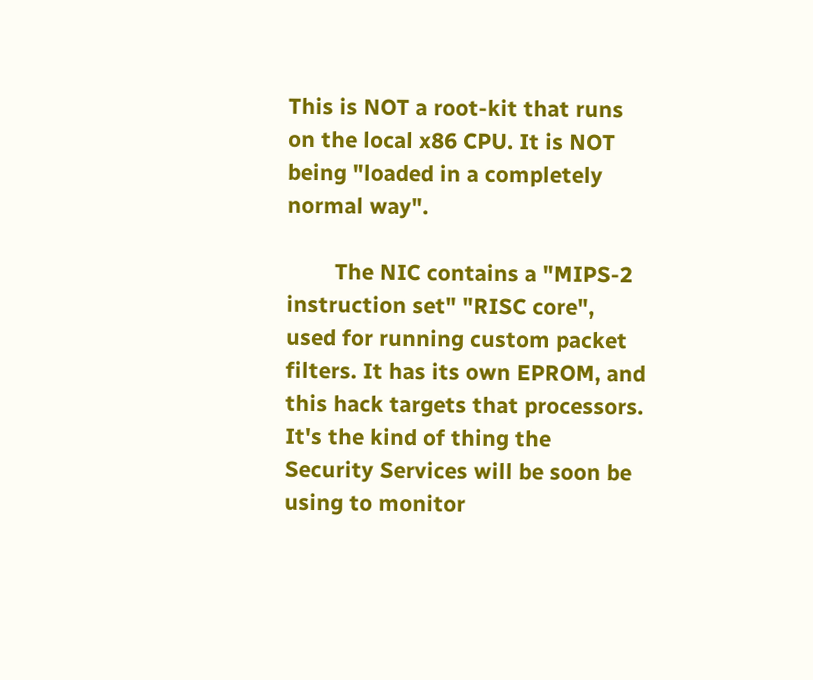This is NOT a root-kit that runs on the local x86 CPU. It is NOT being "loaded in a completely normal way".

        The NIC contains a "MIPS-2 instruction set" "RISC core", used for running custom packet filters. It has its own EPROM, and this hack targets that processors. It's the kind of thing the Security Services will be soon be using to monitor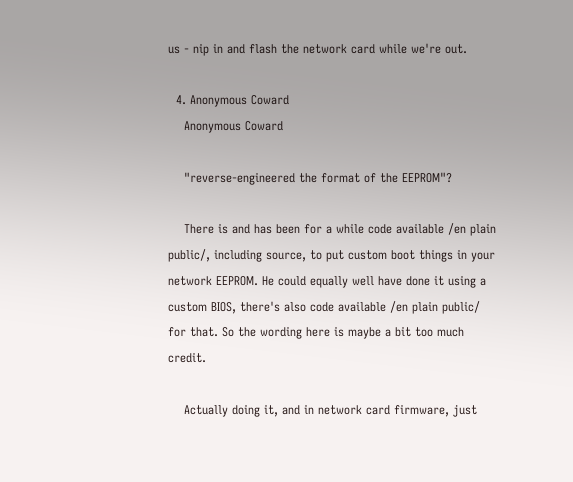us - nip in and flash the network card while we're out.

  4. Anonymous Coward
    Anonymous Coward

    "reverse-engineered the format of the EEPROM"?

    There is and has been for a while code available /en plain public/, including source, to put custom boot things in your network EEPROM. He could equally well have done it using a custom BIOS, there's also code available /en plain public/ for that. So the wording here is maybe a bit too much credit.

    Actually doing it, and in network card firmware, just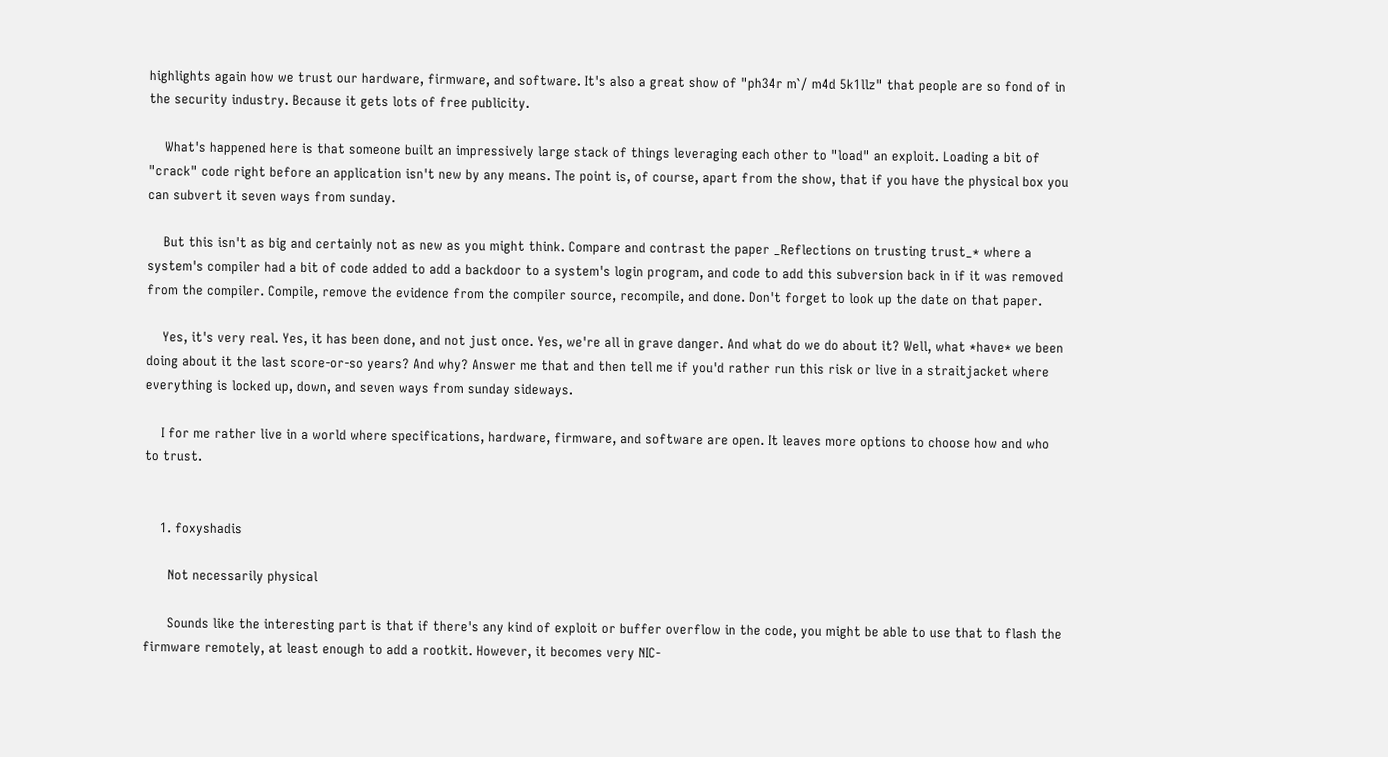highlights again how we trust our hardware, firmware, and software. It's also a great show of "ph34r m`/ m4d 5k1llz" that people are so fond of in the security industry. Because it gets lots of free publicity.

    What's happened here is that someone built an impressively large stack of things leveraging each other to "load" an exploit. Loading a bit of "crack" code right before an application isn't new by any means. The point is, of course, apart from the show, that if you have the physical box you can subvert it seven ways from sunday.

    But this isn't as big and certainly not as new as you might think. Compare and contrast the paper _Reflections on trusting trust_* where a system's compiler had a bit of code added to add a backdoor to a system's login program, and code to add this subversion back in if it was removed from the compiler. Compile, remove the evidence from the compiler source, recompile, and done. Don't forget to look up the date on that paper.

    Yes, it's very real. Yes, it has been done, and not just once. Yes, we're all in grave danger. And what do we do about it? Well, what *have* we been doing about it the last score-or-so years? And why? Answer me that and then tell me if you'd rather run this risk or live in a straitjacket where everything is locked up, down, and seven ways from sunday sideways.

    I for me rather live in a world where specifications, hardware, firmware, and software are open. It leaves more options to choose how and who to trust.


    1. foxyshadis

      Not necessarily physical

      Sounds like the interesting part is that if there's any kind of exploit or buffer overflow in the code, you might be able to use that to flash the firmware remotely, at least enough to add a rootkit. However, it becomes very NIC-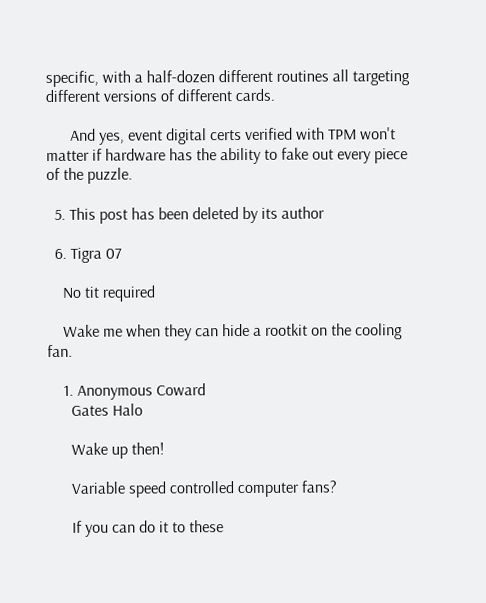specific, with a half-dozen different routines all targeting different versions of different cards.

      And yes, event digital certs verified with TPM won't matter if hardware has the ability to fake out every piece of the puzzle.

  5. This post has been deleted by its author

  6. Tigra 07

    No tit required

    Wake me when they can hide a rootkit on the cooling fan.

    1. Anonymous Coward
      Gates Halo

      Wake up then!

      Variable speed controlled computer fans?

      If you can do it to these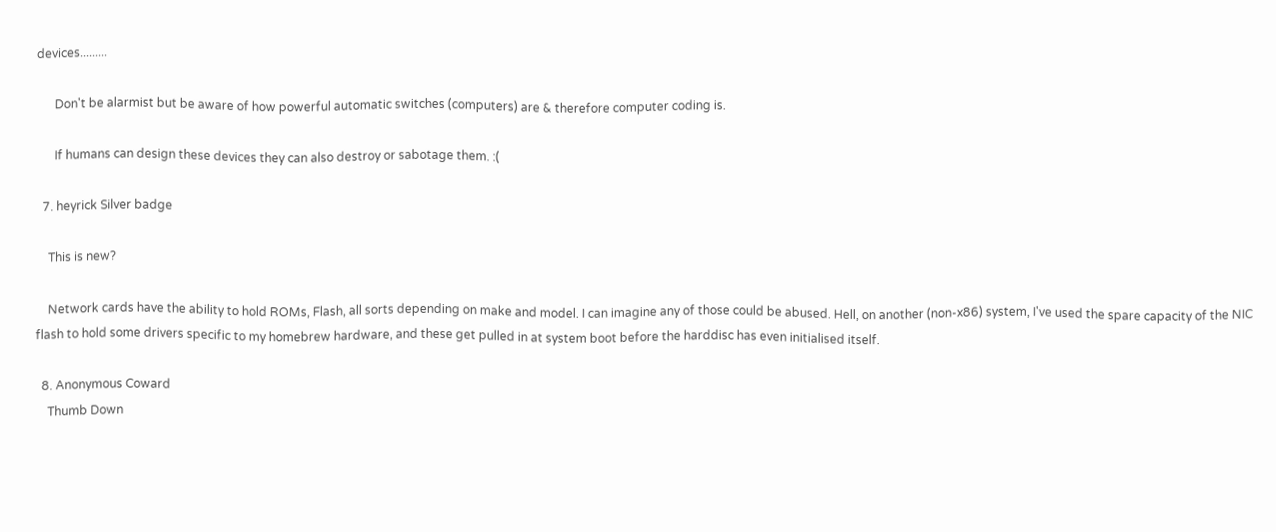devices.........

      Don't be alarmist but be aware of how powerful automatic switches (computers) are & therefore computer coding is.

      If humans can design these devices they can also destroy or sabotage them. :(

  7. heyrick Silver badge

    This is new?

    Network cards have the ability to hold ROMs, Flash, all sorts depending on make and model. I can imagine any of those could be abused. Hell, on another (non-x86) system, I've used the spare capacity of the NIC flash to hold some drivers specific to my homebrew hardware, and these get pulled in at system boot before the harddisc has even initialised itself.

  8. Anonymous Coward
    Thumb Down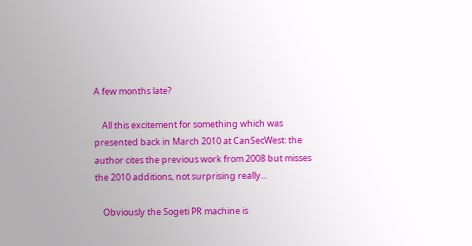A few months late?

    All this excitement for something which was presented back in March 2010 at CanSecWest: the author cites the previous work from 2008 but misses the 2010 additions, not surprising really...

    Obviously the Sogeti PR machine is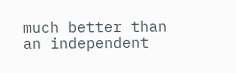much better than an independent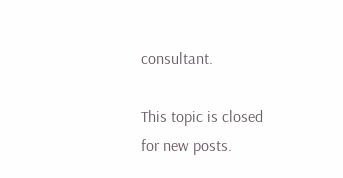consultant.

This topic is closed for new posts.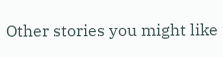Other stories you might like